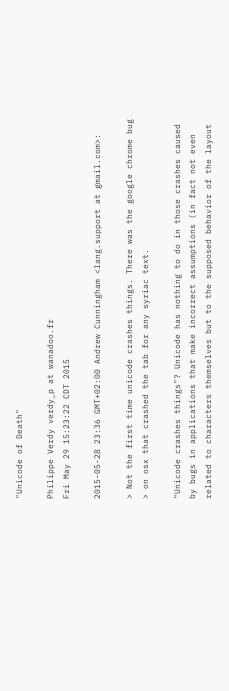"Unicode of Death"

Philippe Verdy verdy_p at wanadoo.fr
Fri May 29 15:23:22 CDT 2015

2015-05-28 23:36 GMT+02:00 Andrew Cunningham <lang.support at gmail.com>:

> Not the first time unicode crashes things. There was the google chrome bug
> on osx that crashed the tab for any syriac text.

"Unicode crashes things"? Unicode has nothing to do in those crashes caused
by bugs in applications that make incorrect assumptions (in fact not even
related to characters themselves but to the supposed behavior of the layout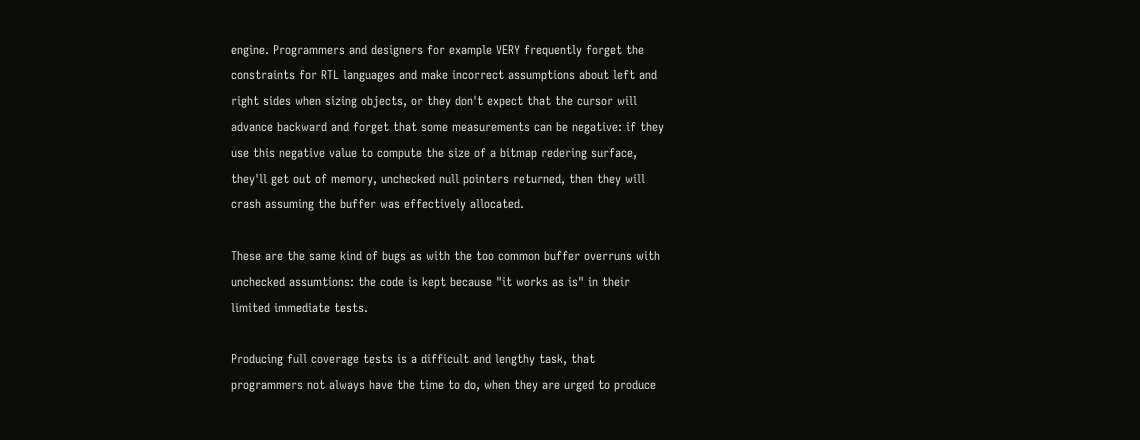engine. Programmers and designers for example VERY frequently forget the
constraints for RTL languages and make incorrect assumptions about left and
right sides when sizing objects, or they don't expect that the cursor will
advance backward and forget that some measurements can be negative: if they
use this negative value to compute the size of a bitmap redering surface,
they'll get out of memory, unchecked null pointers returned, then they will
crash assuming the buffer was effectively allocated.

These are the same kind of bugs as with the too common buffer overruns with
unchecked assumtions: the code is kept because "it works as is" in their
limited immediate tests.

Producing full coverage tests is a difficult and lengthy task, that
programmers not always have the time to do, when they are urged to produce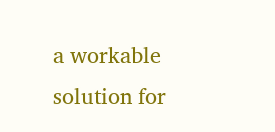a workable solution for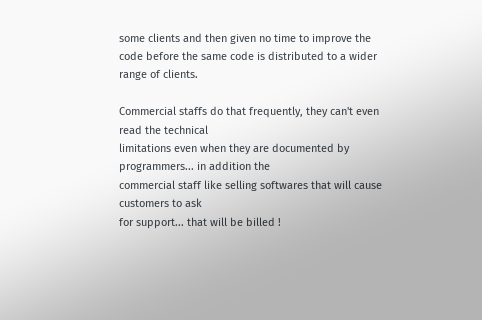some clients and then given no time to improve the
code before the same code is distributed to a wider range of clients.

Commercial staffs do that frequently, they can't even read the technical
limitations even when they are documented by programmers... in addition the
commercial staff like selling softwares that will cause customers to ask
for support... that will be billed !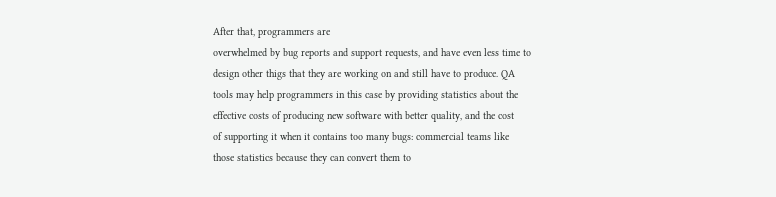After that, programmers are
overwhelmed by bug reports and support requests, and have even less time to
design other thigs that they are working on and still have to produce. QA
tools may help programmers in this case by providing statistics about the
effective costs of producing new software with better quality, and the cost
of supporting it when it contains too many bugs: commercial teams like
those statistics because they can convert them to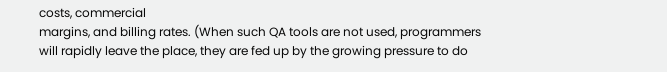costs, commercial
margins, and billing rates. (When such QA tools are not used, programmers
will rapidly leave the place, they are fed up by the growing pressure to do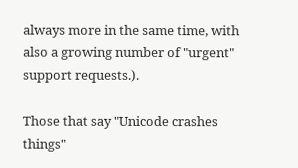always more in the same time, with also a growing number of "urgent"
support requests.).

Those that say "Unicode crashes things"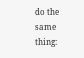do the same thing: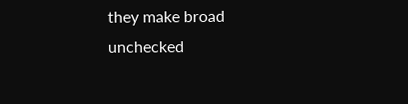they make broad
unchecked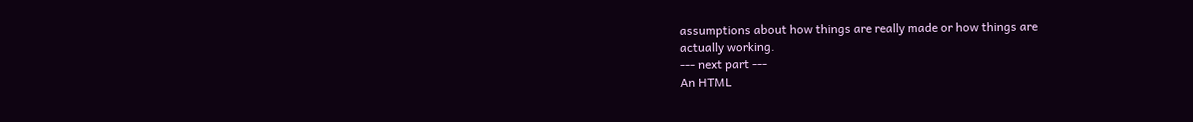assumptions about how things are really made or how things are
actually working.
--- next part ---
An HTML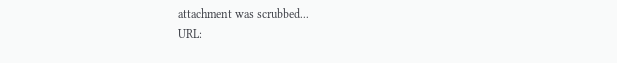attachment was scrubbed...
URL: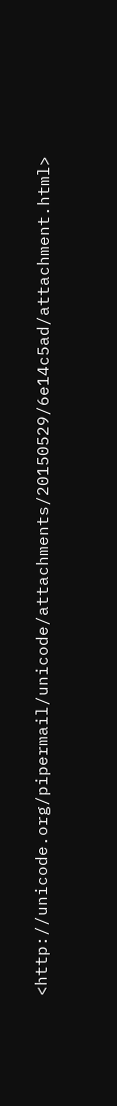<http://unicode.org/pipermail/unicode/attachments/20150529/6e14c5ad/attachment.html>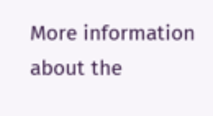More information about the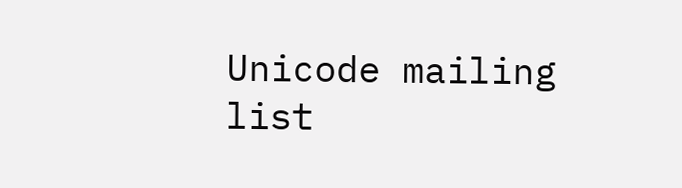Unicode mailing list